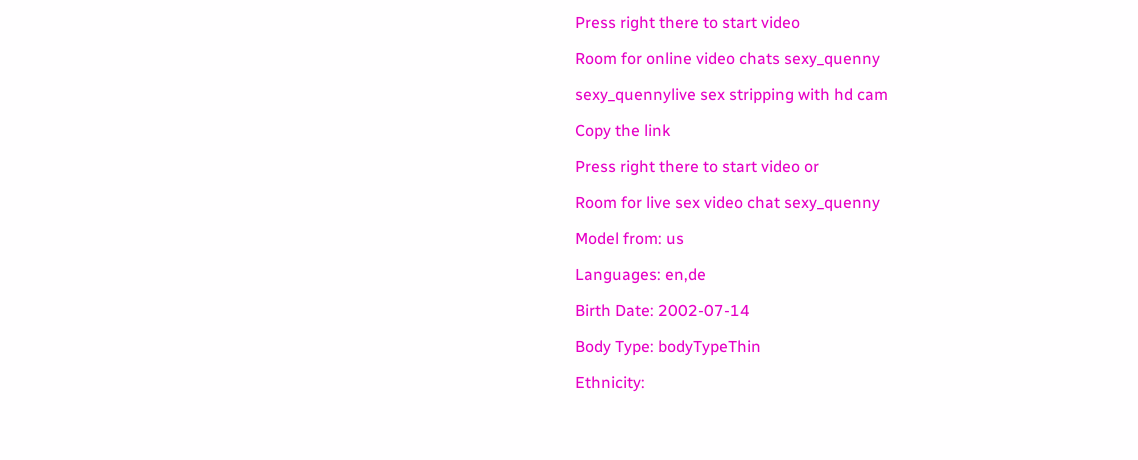Press right there to start video

Room for online video chats sexy_quenny

sexy_quennylive sex stripping with hd cam

Copy the link

Press right there to start video or

Room for live sex video chat sexy_quenny

Model from: us

Languages: en,de

Birth Date: 2002-07-14

Body Type: bodyTypeThin

Ethnicity: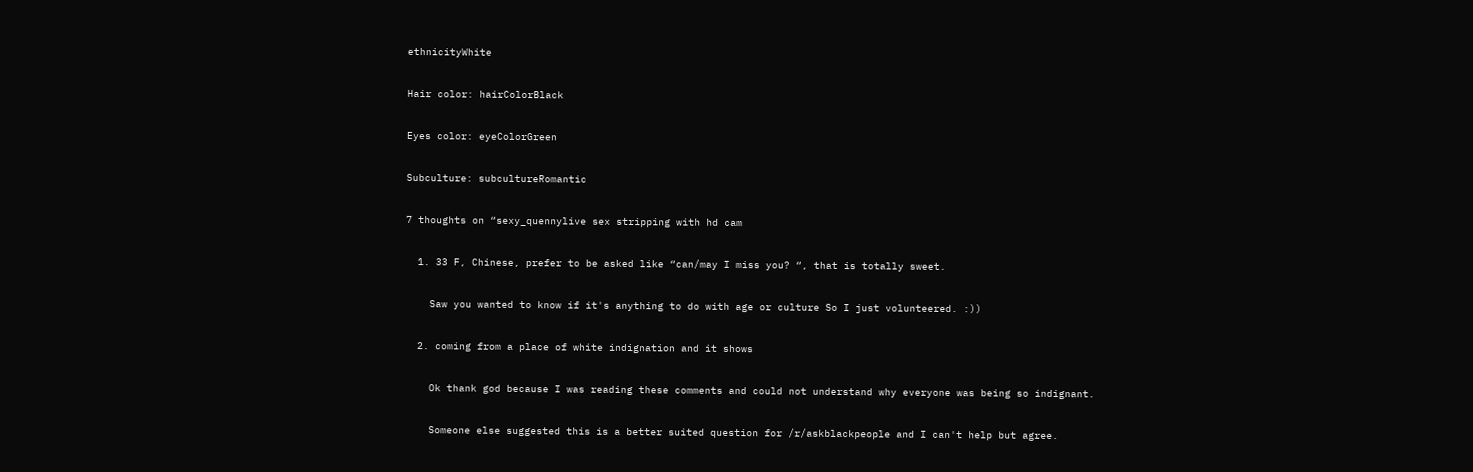ethnicityWhite

Hair color: hairColorBlack

Eyes color: eyeColorGreen

Subculture: subcultureRomantic

7 thoughts on “sexy_quennylive sex stripping with hd cam

  1. 33 F, Chinese, prefer to be asked like “can/may I miss you? “, that is totally sweet.

    Saw you wanted to know if it's anything to do with age or culture So I just volunteered. :))

  2. coming from a place of white indignation and it shows

    Ok thank god because I was reading these comments and could not understand why everyone was being so indignant.

    Someone else suggested this is a better suited question for /r/askblackpeople and I can't help but agree.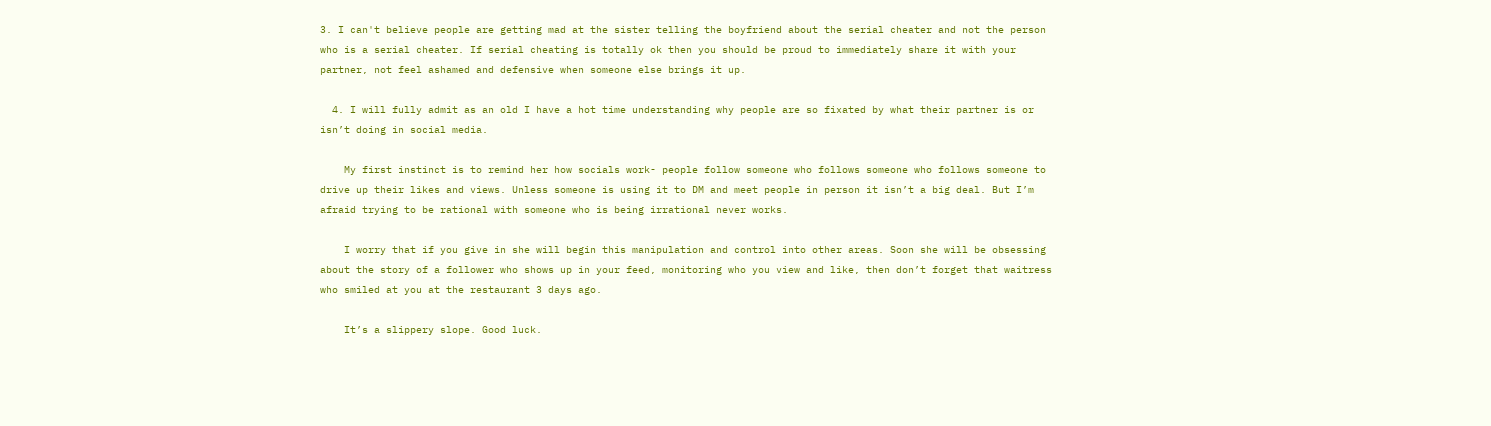3. I can't believe people are getting mad at the sister telling the boyfriend about the serial cheater and not the person who is a serial cheater. If serial cheating is totally ok then you should be proud to immediately share it with your partner, not feel ashamed and defensive when someone else brings it up.

  4. I will fully admit as an old I have a hot time understanding why people are so fixated by what their partner is or isn’t doing in social media.

    My first instinct is to remind her how socials work- people follow someone who follows someone who follows someone to drive up their likes and views. Unless someone is using it to DM and meet people in person it isn’t a big deal. But I’m afraid trying to be rational with someone who is being irrational never works.

    I worry that if you give in she will begin this manipulation and control into other areas. Soon she will be obsessing about the story of a follower who shows up in your feed, monitoring who you view and like, then don’t forget that waitress who smiled at you at the restaurant 3 days ago.

    It’s a slippery slope. Good luck.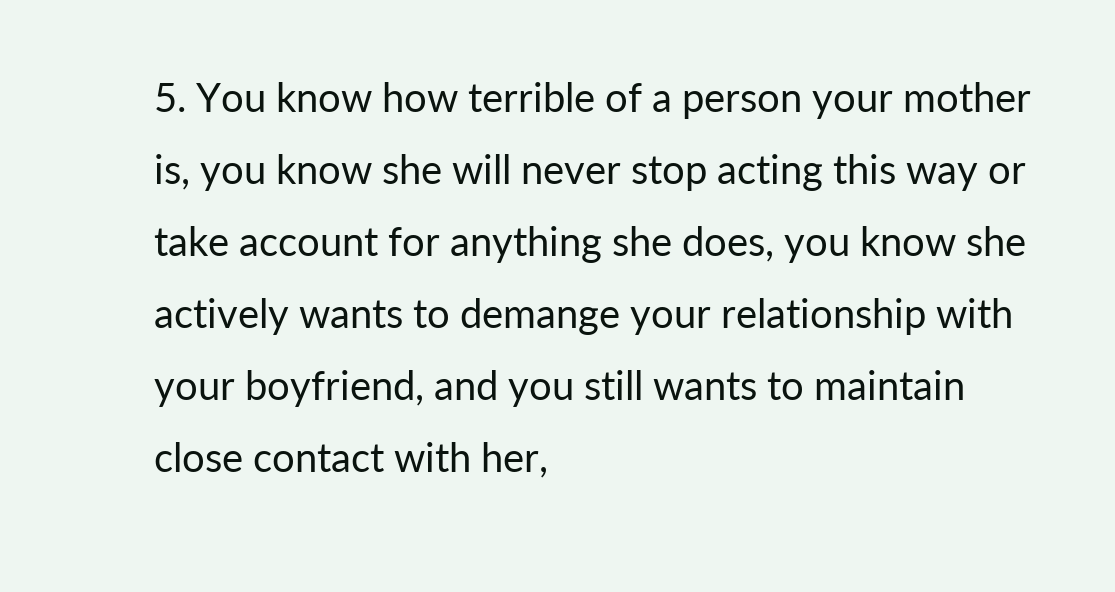5. You know how terrible of a person your mother is, you know she will never stop acting this way or take account for anything she does, you know she actively wants to demange your relationship with your boyfriend, and you still wants to maintain close contact with her,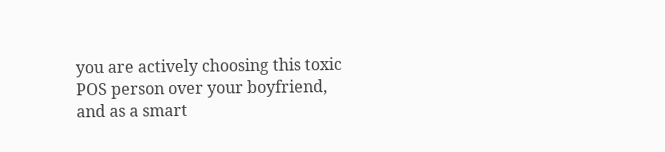you are actively choosing this toxic POS person over your boyfriend, and as a smart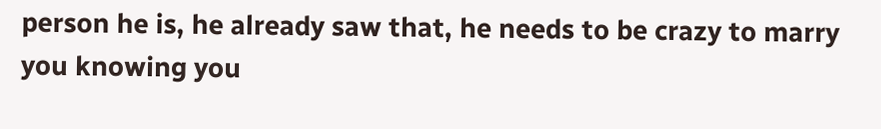person he is, he already saw that, he needs to be crazy to marry you knowing you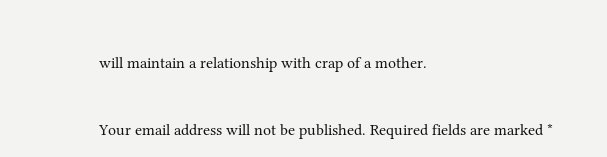will maintain a relationship with crap of a mother.


Your email address will not be published. Required fields are marked *